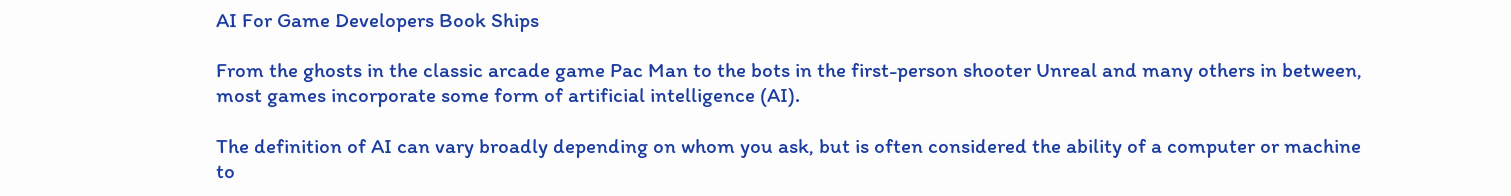AI For Game Developers Book Ships

From the ghosts in the classic arcade game Pac Man to the bots in the first-person shooter Unreal and many others in between, most games incorporate some form of artificial intelligence (AI).

The definition of AI can vary broadly depending on whom you ask, but is often considered the ability of a computer or machine to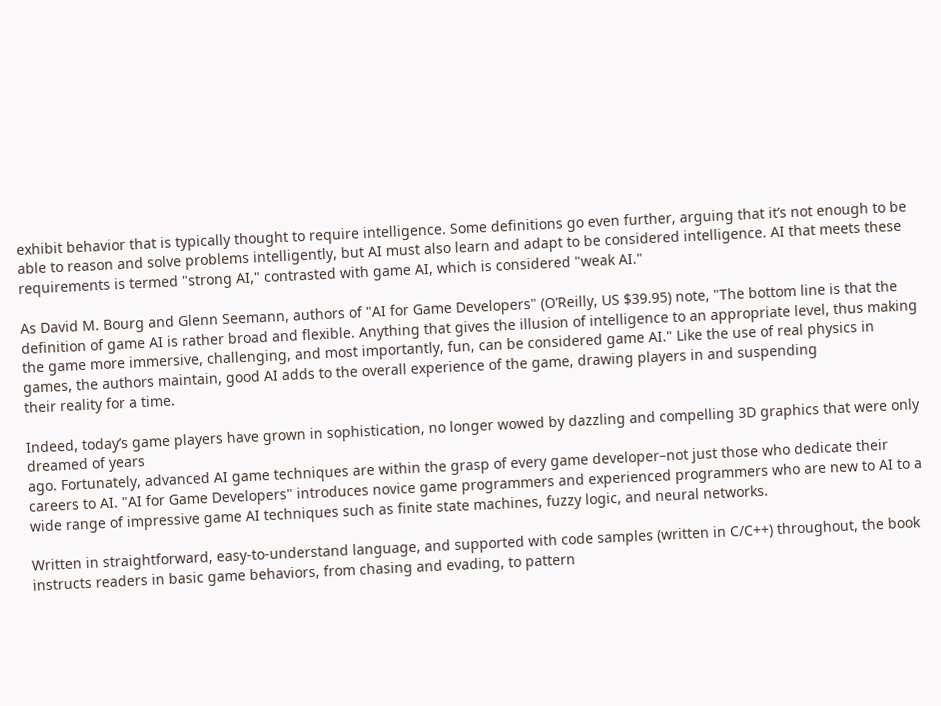exhibit behavior that is typically thought to require intelligence. Some definitions go even further, arguing that it’s not enough to be able to reason and solve problems intelligently, but AI must also learn and adapt to be considered intelligence. AI that meets these requirements is termed "strong AI," contrasted with game AI, which is considered "weak AI."

As David M. Bourg and Glenn Seemann, authors of "AI for Game Developers" (O’Reilly, US $39.95) note, "The bottom line is that the definition of game AI is rather broad and flexible. Anything that gives the illusion of intelligence to an appropriate level, thus making the game more immersive, challenging, and most importantly, fun, can be considered game AI." Like the use of real physics in games, the authors maintain, good AI adds to the overall experience of the game, drawing players in and suspending
their reality for a time.

Indeed, today’s game players have grown in sophistication, no longer wowed by dazzling and compelling 3D graphics that were only dreamed of years
ago. Fortunately, advanced AI game techniques are within the grasp of every game developer–not just those who dedicate their careers to AI. "AI for Game Developers" introduces novice game programmers and experienced programmers who are new to AI to a wide range of impressive game AI techniques such as finite state machines, fuzzy logic, and neural networks.

Written in straightforward, easy-to-understand language, and supported with code samples (written in C/C++) throughout, the book instructs readers in basic game behaviors, from chasing and evading, to pattern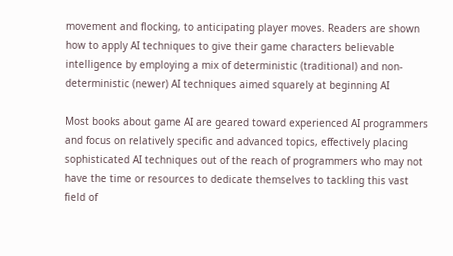movement and flocking, to anticipating player moves. Readers are shown how to apply AI techniques to give their game characters believable intelligence by employing a mix of deterministic (traditional) and non-deterministic (newer) AI techniques aimed squarely at beginning AI

Most books about game AI are geared toward experienced AI programmers and focus on relatively specific and advanced topics, effectively placing sophisticated AI techniques out of the reach of programmers who may not have the time or resources to dedicate themselves to tackling this vast field of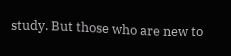study. But those who are new to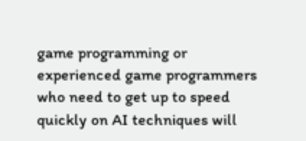game programming or experienced game programmers who need to get up to speed quickly on AI techniques will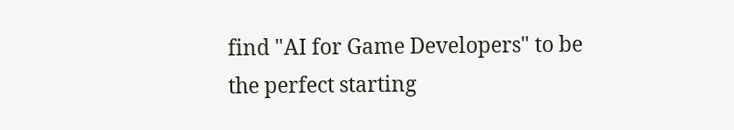find "AI for Game Developers" to be the perfect starting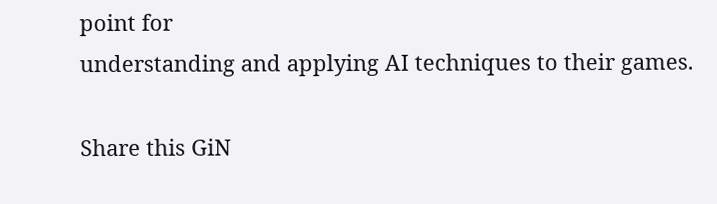point for
understanding and applying AI techniques to their games.

Share this GiN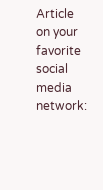Article on your favorite social media network: